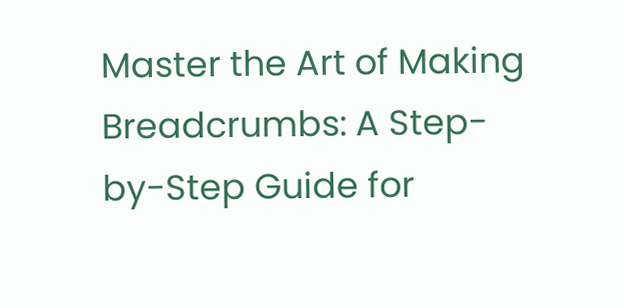Master the Art of Making Breadcrumbs: A Step-by-Step Guide for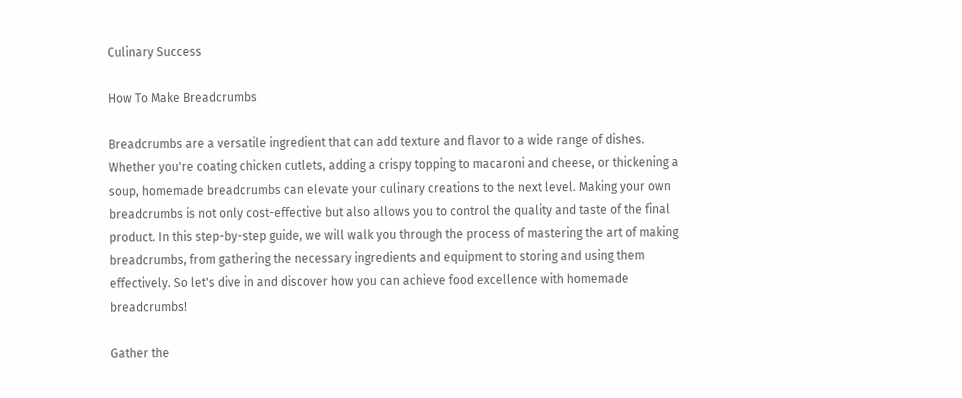Culinary Success

How To Make Breadcrumbs

Breadcrumbs are a versatile ingredient that can add texture and flavor to a wide range of dishes. Whether you're coating chicken cutlets, adding a crispy topping to macaroni and cheese, or thickening a soup, homemade breadcrumbs can elevate your culinary creations to the next level. Making your own breadcrumbs is not only cost-effective but also allows you to control the quality and taste of the final product. In this step-by-step guide, we will walk you through the process of mastering the art of making breadcrumbs, from gathering the necessary ingredients and equipment to storing and using them effectively. So let's dive in and discover how you can achieve food excellence with homemade breadcrumbs!

Gather the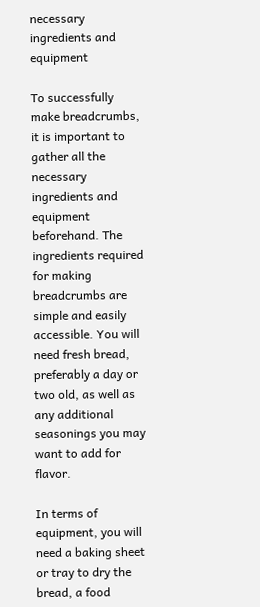necessary ingredients and equipment

To successfully make breadcrumbs, it is important to gather all the necessary ingredients and equipment beforehand. The ingredients required for making breadcrumbs are simple and easily accessible. You will need fresh bread, preferably a day or two old, as well as any additional seasonings you may want to add for flavor.

In terms of equipment, you will need a baking sheet or tray to dry the bread, a food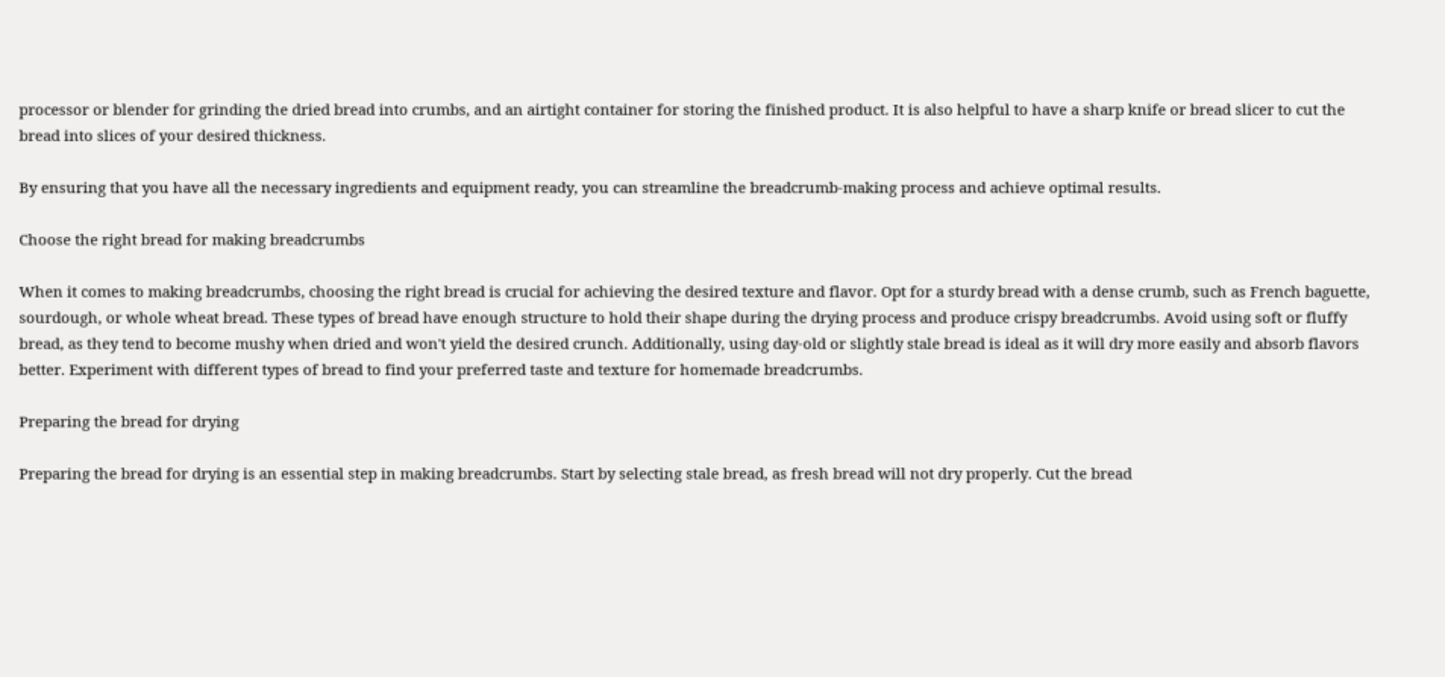processor or blender for grinding the dried bread into crumbs, and an airtight container for storing the finished product. It is also helpful to have a sharp knife or bread slicer to cut the bread into slices of your desired thickness.

By ensuring that you have all the necessary ingredients and equipment ready, you can streamline the breadcrumb-making process and achieve optimal results.

Choose the right bread for making breadcrumbs

When it comes to making breadcrumbs, choosing the right bread is crucial for achieving the desired texture and flavor. Opt for a sturdy bread with a dense crumb, such as French baguette, sourdough, or whole wheat bread. These types of bread have enough structure to hold their shape during the drying process and produce crispy breadcrumbs. Avoid using soft or fluffy bread, as they tend to become mushy when dried and won't yield the desired crunch. Additionally, using day-old or slightly stale bread is ideal as it will dry more easily and absorb flavors better. Experiment with different types of bread to find your preferred taste and texture for homemade breadcrumbs.

Preparing the bread for drying

Preparing the bread for drying is an essential step in making breadcrumbs. Start by selecting stale bread, as fresh bread will not dry properly. Cut the bread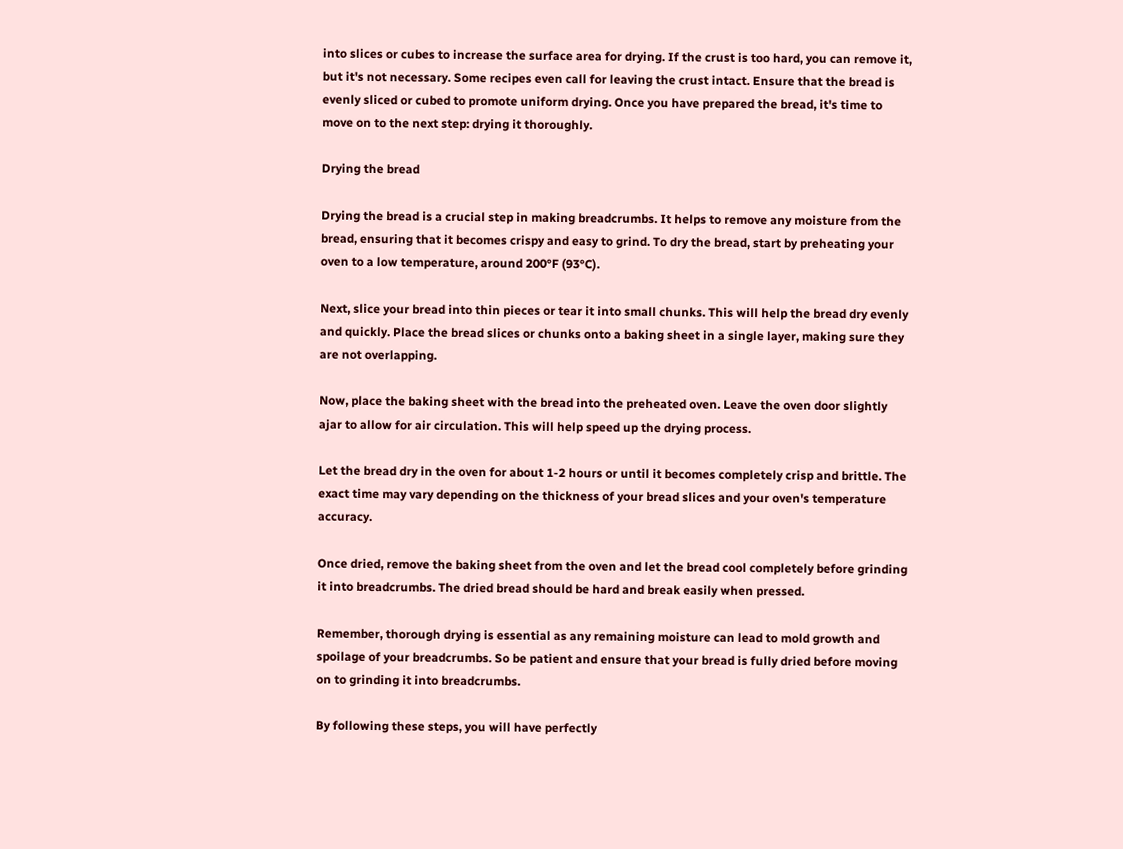into slices or cubes to increase the surface area for drying. If the crust is too hard, you can remove it, but it's not necessary. Some recipes even call for leaving the crust intact. Ensure that the bread is evenly sliced or cubed to promote uniform drying. Once you have prepared the bread, it's time to move on to the next step: drying it thoroughly.

Drying the bread

Drying the bread is a crucial step in making breadcrumbs. It helps to remove any moisture from the bread, ensuring that it becomes crispy and easy to grind. To dry the bread, start by preheating your oven to a low temperature, around 200°F (93°C).

Next, slice your bread into thin pieces or tear it into small chunks. This will help the bread dry evenly and quickly. Place the bread slices or chunks onto a baking sheet in a single layer, making sure they are not overlapping.

Now, place the baking sheet with the bread into the preheated oven. Leave the oven door slightly ajar to allow for air circulation. This will help speed up the drying process.

Let the bread dry in the oven for about 1-2 hours or until it becomes completely crisp and brittle. The exact time may vary depending on the thickness of your bread slices and your oven's temperature accuracy.

Once dried, remove the baking sheet from the oven and let the bread cool completely before grinding it into breadcrumbs. The dried bread should be hard and break easily when pressed.

Remember, thorough drying is essential as any remaining moisture can lead to mold growth and spoilage of your breadcrumbs. So be patient and ensure that your bread is fully dried before moving on to grinding it into breadcrumbs.

By following these steps, you will have perfectly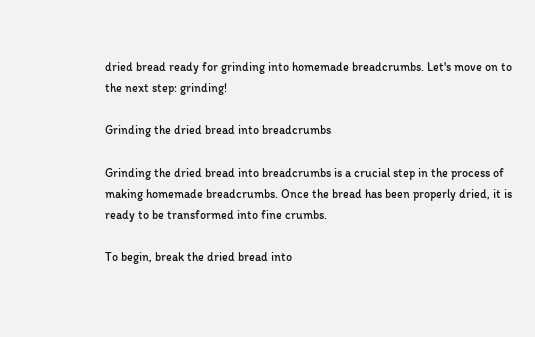dried bread ready for grinding into homemade breadcrumbs. Let's move on to the next step: grinding!

Grinding the dried bread into breadcrumbs

Grinding the dried bread into breadcrumbs is a crucial step in the process of making homemade breadcrumbs. Once the bread has been properly dried, it is ready to be transformed into fine crumbs.

To begin, break the dried bread into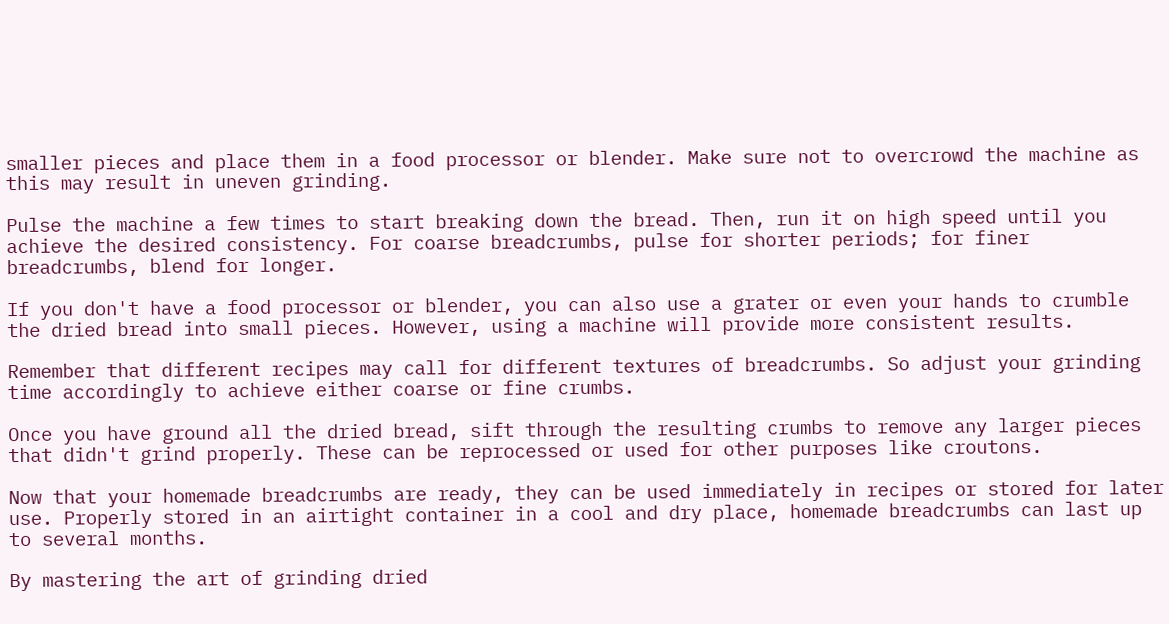smaller pieces and place them in a food processor or blender. Make sure not to overcrowd the machine as this may result in uneven grinding.

Pulse the machine a few times to start breaking down the bread. Then, run it on high speed until you achieve the desired consistency. For coarse breadcrumbs, pulse for shorter periods; for finer breadcrumbs, blend for longer.

If you don't have a food processor or blender, you can also use a grater or even your hands to crumble the dried bread into small pieces. However, using a machine will provide more consistent results.

Remember that different recipes may call for different textures of breadcrumbs. So adjust your grinding time accordingly to achieve either coarse or fine crumbs.

Once you have ground all the dried bread, sift through the resulting crumbs to remove any larger pieces that didn't grind properly. These can be reprocessed or used for other purposes like croutons.

Now that your homemade breadcrumbs are ready, they can be used immediately in recipes or stored for later use. Properly stored in an airtight container in a cool and dry place, homemade breadcrumbs can last up to several months.

By mastering the art of grinding dried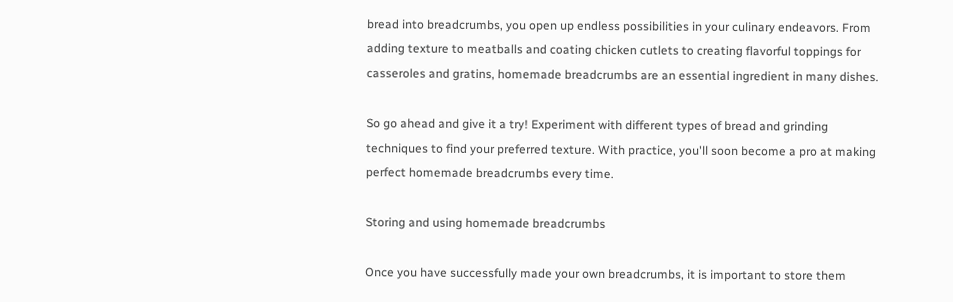bread into breadcrumbs, you open up endless possibilities in your culinary endeavors. From adding texture to meatballs and coating chicken cutlets to creating flavorful toppings for casseroles and gratins, homemade breadcrumbs are an essential ingredient in many dishes.

So go ahead and give it a try! Experiment with different types of bread and grinding techniques to find your preferred texture. With practice, you'll soon become a pro at making perfect homemade breadcrumbs every time.

Storing and using homemade breadcrumbs

Once you have successfully made your own breadcrumbs, it is important to store them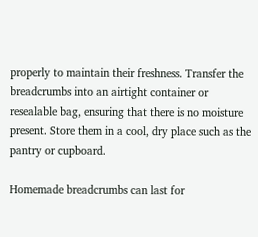properly to maintain their freshness. Transfer the breadcrumbs into an airtight container or resealable bag, ensuring that there is no moisture present. Store them in a cool, dry place such as the pantry or cupboard.

Homemade breadcrumbs can last for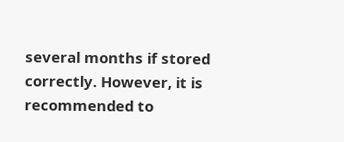several months if stored correctly. However, it is recommended to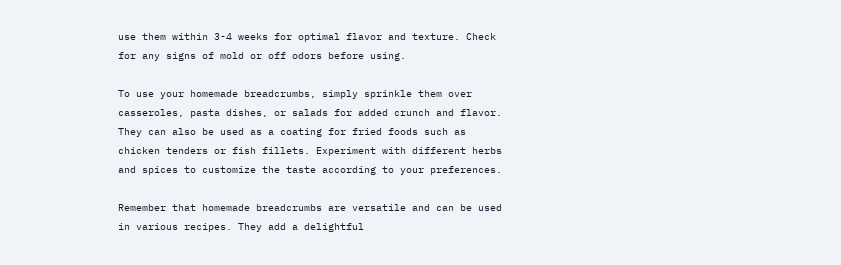use them within 3-4 weeks for optimal flavor and texture. Check for any signs of mold or off odors before using.

To use your homemade breadcrumbs, simply sprinkle them over casseroles, pasta dishes, or salads for added crunch and flavor. They can also be used as a coating for fried foods such as chicken tenders or fish fillets. Experiment with different herbs and spices to customize the taste according to your preferences.

Remember that homemade breadcrumbs are versatile and can be used in various recipes. They add a delightful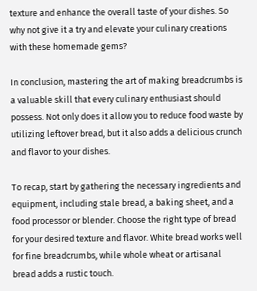texture and enhance the overall taste of your dishes. So why not give it a try and elevate your culinary creations with these homemade gems?

In conclusion, mastering the art of making breadcrumbs is a valuable skill that every culinary enthusiast should possess. Not only does it allow you to reduce food waste by utilizing leftover bread, but it also adds a delicious crunch and flavor to your dishes.

To recap, start by gathering the necessary ingredients and equipment, including stale bread, a baking sheet, and a food processor or blender. Choose the right type of bread for your desired texture and flavor. White bread works well for fine breadcrumbs, while whole wheat or artisanal bread adds a rustic touch.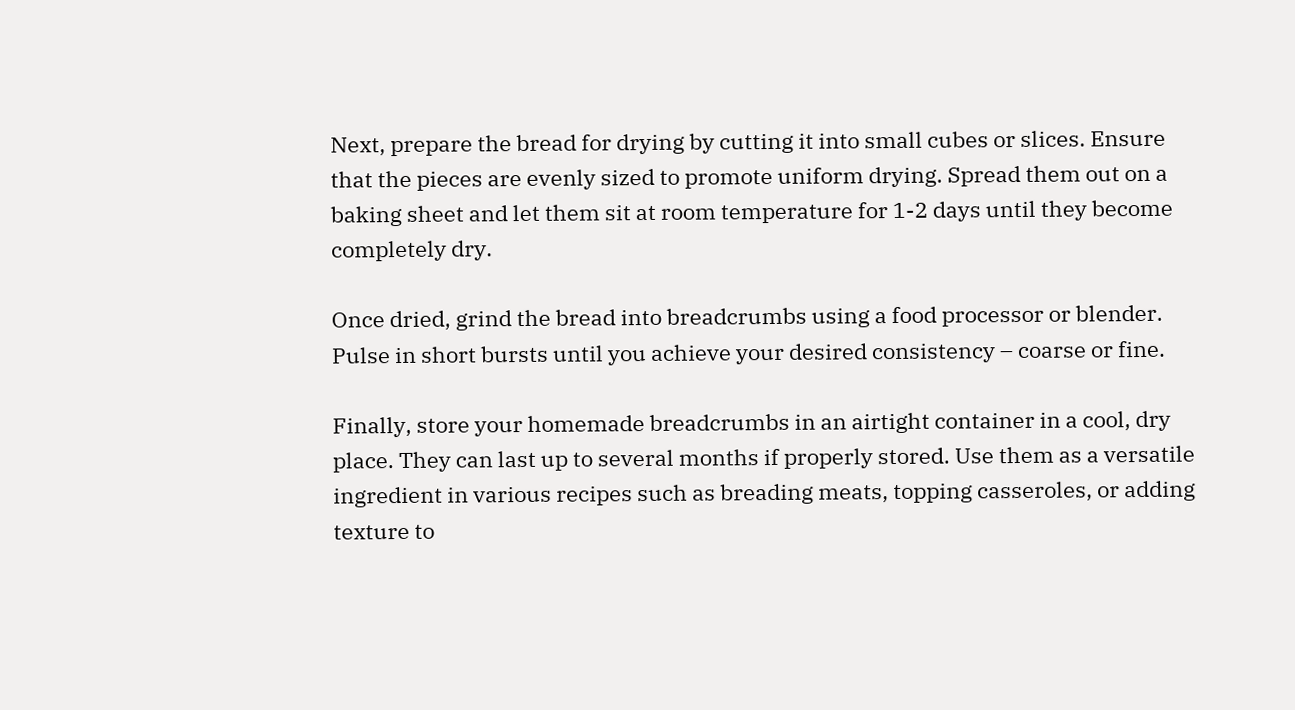Next, prepare the bread for drying by cutting it into small cubes or slices. Ensure that the pieces are evenly sized to promote uniform drying. Spread them out on a baking sheet and let them sit at room temperature for 1-2 days until they become completely dry.

Once dried, grind the bread into breadcrumbs using a food processor or blender. Pulse in short bursts until you achieve your desired consistency – coarse or fine.

Finally, store your homemade breadcrumbs in an airtight container in a cool, dry place. They can last up to several months if properly stored. Use them as a versatile ingredient in various recipes such as breading meats, topping casseroles, or adding texture to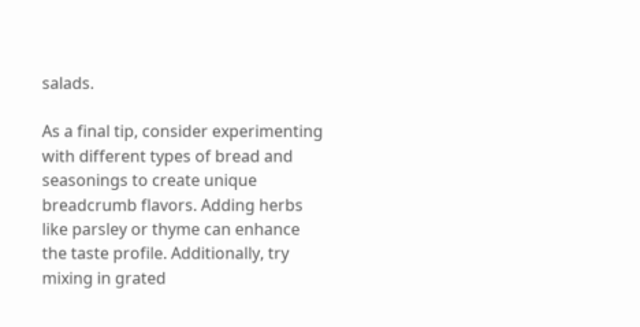salads.

As a final tip, consider experimenting with different types of bread and seasonings to create unique breadcrumb flavors. Adding herbs like parsley or thyme can enhance the taste profile. Additionally, try mixing in grated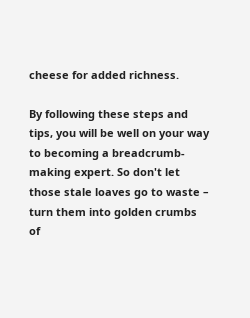cheese for added richness.

By following these steps and tips, you will be well on your way to becoming a breadcrumb-making expert. So don't let those stale loaves go to waste – turn them into golden crumbs of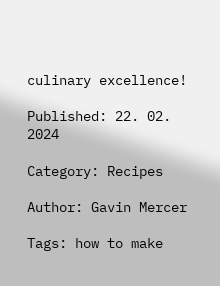culinary excellence!

Published: 22. 02. 2024

Category: Recipes

Author: Gavin Mercer

Tags: how to make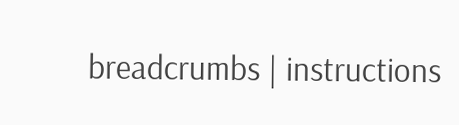breadcrumbs | instructions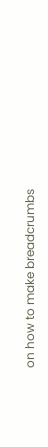on how to make breadcrumbs